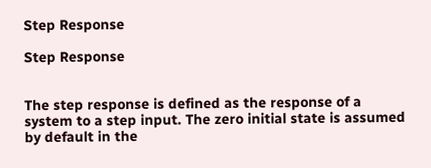Step Response

Step Response


The step response is defined as the response of a system to a step input. The zero initial state is assumed by default in the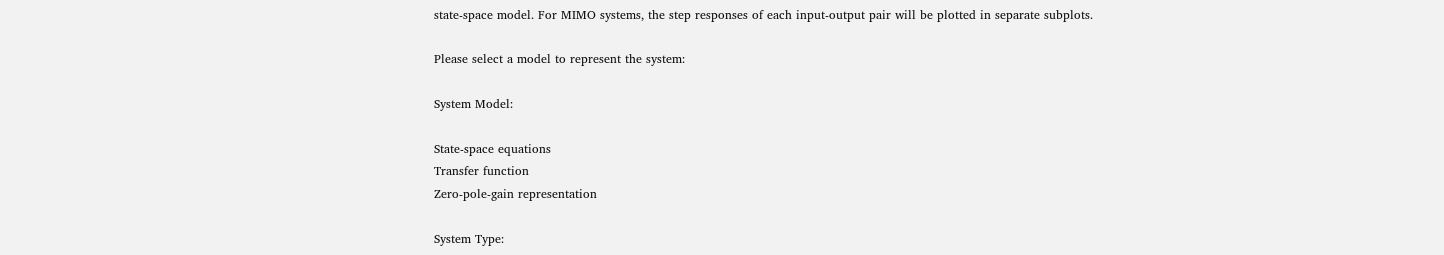state-space model. For MIMO systems, the step responses of each input-output pair will be plotted in separate subplots.

Please select a model to represent the system:

System Model:

State-space equations
Transfer function
Zero-pole-gain representation

System Type: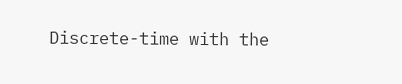Discrete-time with the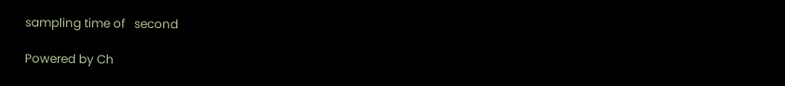sampling time of   second

Powered by Ch